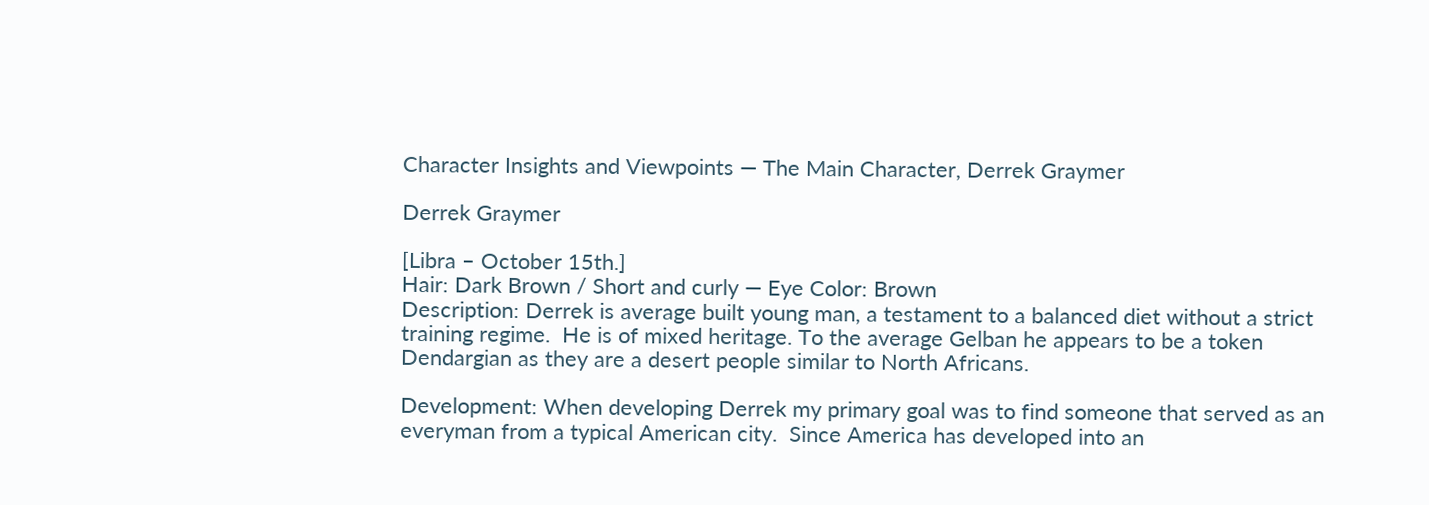Character Insights and Viewpoints — The Main Character, Derrek Graymer

Derrek Graymer

[Libra – October 15th.]
Hair: Dark Brown / Short and curly — Eye Color: Brown
Description: Derrek is average built young man, a testament to a balanced diet without a strict training regime.  He is of mixed heritage. To the average Gelban he appears to be a token Dendargian as they are a desert people similar to North Africans.

Development: When developing Derrek my primary goal was to find someone that served as an everyman from a typical American city.  Since America has developed into an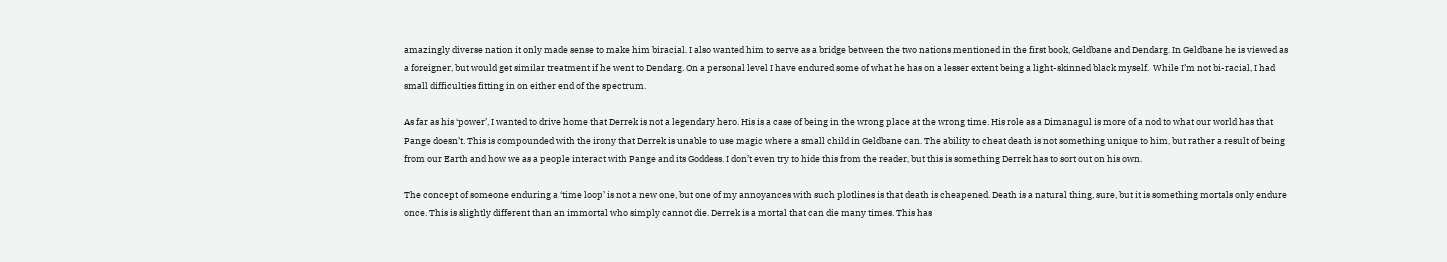amazingly diverse nation it only made sense to make him biracial. I also wanted him to serve as a bridge between the two nations mentioned in the first book, Geldbane and Dendarg. In Geldbane he is viewed as a foreigner, but would get similar treatment if he went to Dendarg. On a personal level I have endured some of what he has on a lesser extent being a light-skinned black myself.  While I’m not bi-racial, I had small difficulties fitting in on either end of the spectrum.

As far as his ‘power’, I wanted to drive home that Derrek is not a legendary hero. His is a case of being in the wrong place at the wrong time. His role as a Dimanagul is more of a nod to what our world has that Pange doesn’t. This is compounded with the irony that Derrek is unable to use magic where a small child in Geldbane can. The ability to cheat death is not something unique to him, but rather a result of being from our Earth and how we as a people interact with Pange and its Goddess. I don’t even try to hide this from the reader, but this is something Derrek has to sort out on his own.

The concept of someone enduring a ‘time loop’ is not a new one, but one of my annoyances with such plotlines is that death is cheapened. Death is a natural thing, sure, but it is something mortals only endure once. This is slightly different than an immortal who simply cannot die. Derrek is a mortal that can die many times. This has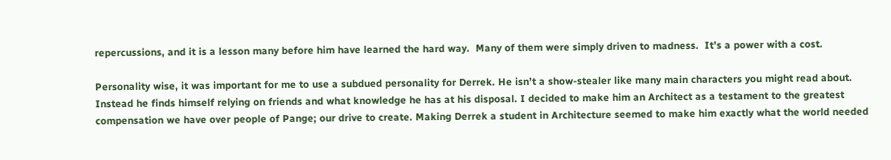repercussions, and it is a lesson many before him have learned the hard way.  Many of them were simply driven to madness.  It’s a power with a cost.

Personality wise, it was important for me to use a subdued personality for Derrek. He isn’t a show-stealer like many main characters you might read about. Instead he finds himself relying on friends and what knowledge he has at his disposal. I decided to make him an Architect as a testament to the greatest compensation we have over people of Pange; our drive to create. Making Derrek a student in Architecture seemed to make him exactly what the world needed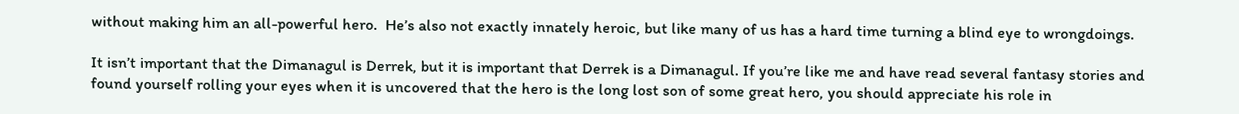without making him an all-powerful hero.  He’s also not exactly innately heroic, but like many of us has a hard time turning a blind eye to wrongdoings.

It isn’t important that the Dimanagul is Derrek, but it is important that Derrek is a Dimanagul. If you’re like me and have read several fantasy stories and found yourself rolling your eyes when it is uncovered that the hero is the long lost son of some great hero, you should appreciate his role in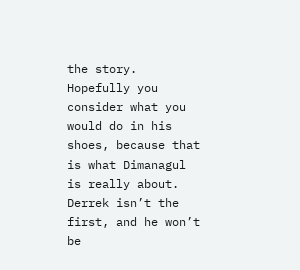the story. Hopefully you consider what you would do in his shoes, because that is what Dimanagul is really about.  Derrek isn’t the first, and he won’t be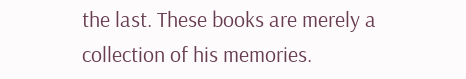the last. These books are merely a collection of his memories.